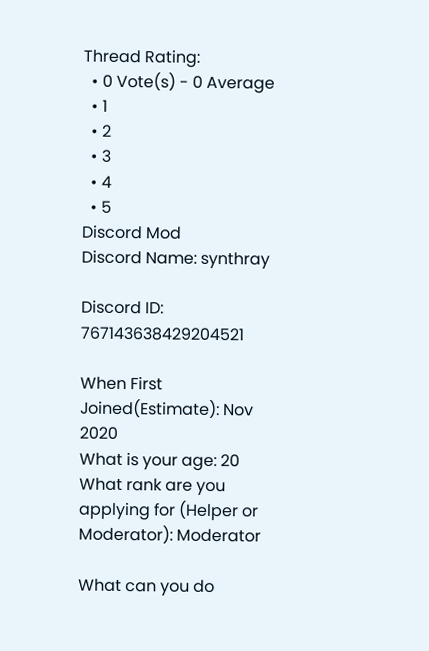Thread Rating:
  • 0 Vote(s) - 0 Average
  • 1
  • 2
  • 3
  • 4
  • 5
Discord Mod
Discord Name: synthray

Discord ID: 767143638429204521

When First Joined(Estimate): Nov 2020
What is your age: 20
What rank are you applying for (Helper or Moderator): Moderator

What can you do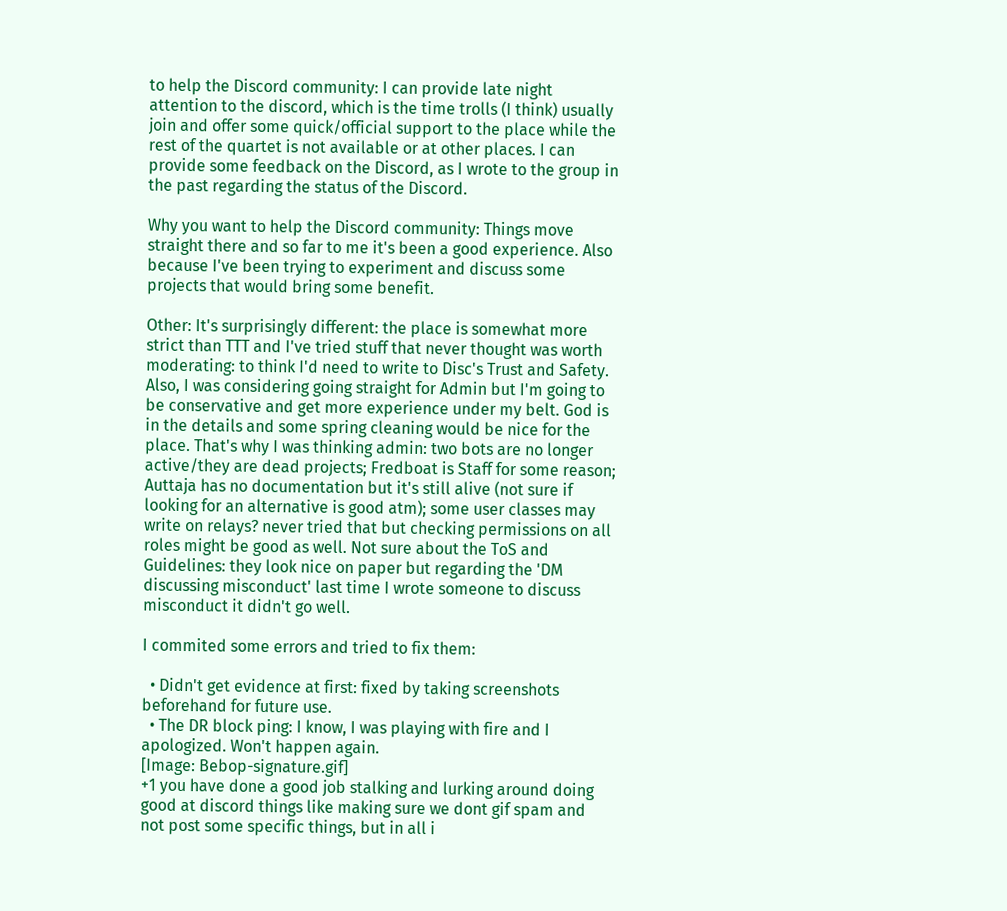to help the Discord community: I can provide late night attention to the discord, which is the time trolls (I think) usually join and offer some quick/official support to the place while the rest of the quartet is not available or at other places. I can provide some feedback on the Discord, as I wrote to the group in the past regarding the status of the Discord.

Why you want to help the Discord community: Things move straight there and so far to me it's been a good experience. Also because I've been trying to experiment and discuss some projects that would bring some benefit.

Other: It's surprisingly different: the place is somewhat more strict than TTT and I've tried stuff that never thought was worth moderating: to think I'd need to write to Disc's Trust and Safety. Also, I was considering going straight for Admin but I'm going to be conservative and get more experience under my belt. God is in the details and some spring cleaning would be nice for the place. That's why I was thinking admin: two bots are no longer active/they are dead projects; Fredboat is Staff for some reason; Auttaja has no documentation but it's still alive (not sure if looking for an alternative is good atm); some user classes may write on relays? never tried that but checking permissions on all roles might be good as well. Not sure about the ToS and Guidelines: they look nice on paper but regarding the 'DM discussing misconduct' last time I wrote someone to discuss misconduct it didn't go well.

I commited some errors and tried to fix them:

  • Didn't get evidence at first: fixed by taking screenshots beforehand for future use.
  • The DR block ping: I know, I was playing with fire and I apologized. Won't happen again.
[Image: Bebop-signature.gif]
+1 you have done a good job stalking and lurking around doing good at discord things like making sure we dont gif spam and not post some specific things, but in all i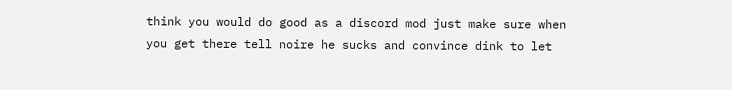think you would do good as a discord mod just make sure when you get there tell noire he sucks and convince dink to let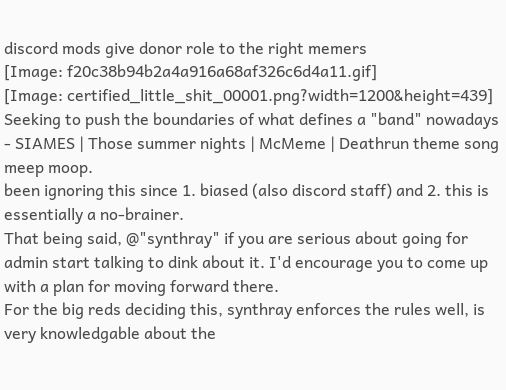discord mods give donor role to the right memers
[Image: f20c38b94b2a4a916a68af326c6d4a11.gif]
[Image: certified_little_shit_00001.png?width=1200&height=439]
Seeking to push the boundaries of what defines a "band" nowadays - SIAMES | Those summer nights | McMeme | Deathrun theme song
meep moop.
been ignoring this since 1. biased (also discord staff) and 2. this is essentially a no-brainer.
That being said, @"synthray" if you are serious about going for admin start talking to dink about it. I'd encourage you to come up with a plan for moving forward there.
For the big reds deciding this, synthray enforces the rules well, is very knowledgable about the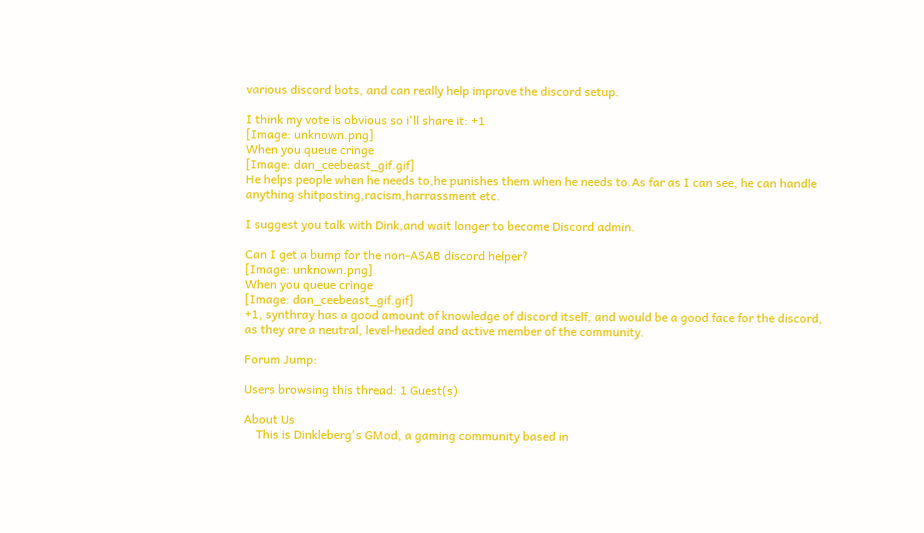various discord bots, and can really help improve the discord setup.

I think my vote is obvious so i'll share it: +1
[Image: unknown.png]
When you queue cringe
[Image: dan_ceebeast_gif.gif]
He helps people when he needs to,he punishes them when he needs to.As far as I can see, he can handle anything shitposting,racism,harrassment etc.

I suggest you talk with Dink,and wait longer to become Discord admin.

Can I get a bump for the non-ASAB discord helper?
[Image: unknown.png]
When you queue cringe
[Image: dan_ceebeast_gif.gif]
+1, synthray has a good amount of knowledge of discord itself, and would be a good face for the discord, as they are a neutral, level-headed and active member of the community.

Forum Jump:

Users browsing this thread: 1 Guest(s)

About Us
    This is Dinkleberg's GMod, a gaming community based in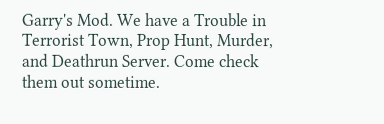Garry's Mod. We have a Trouble in Terrorist Town, Prop Hunt, Murder, and Deathrun Server. Come check them out sometime.